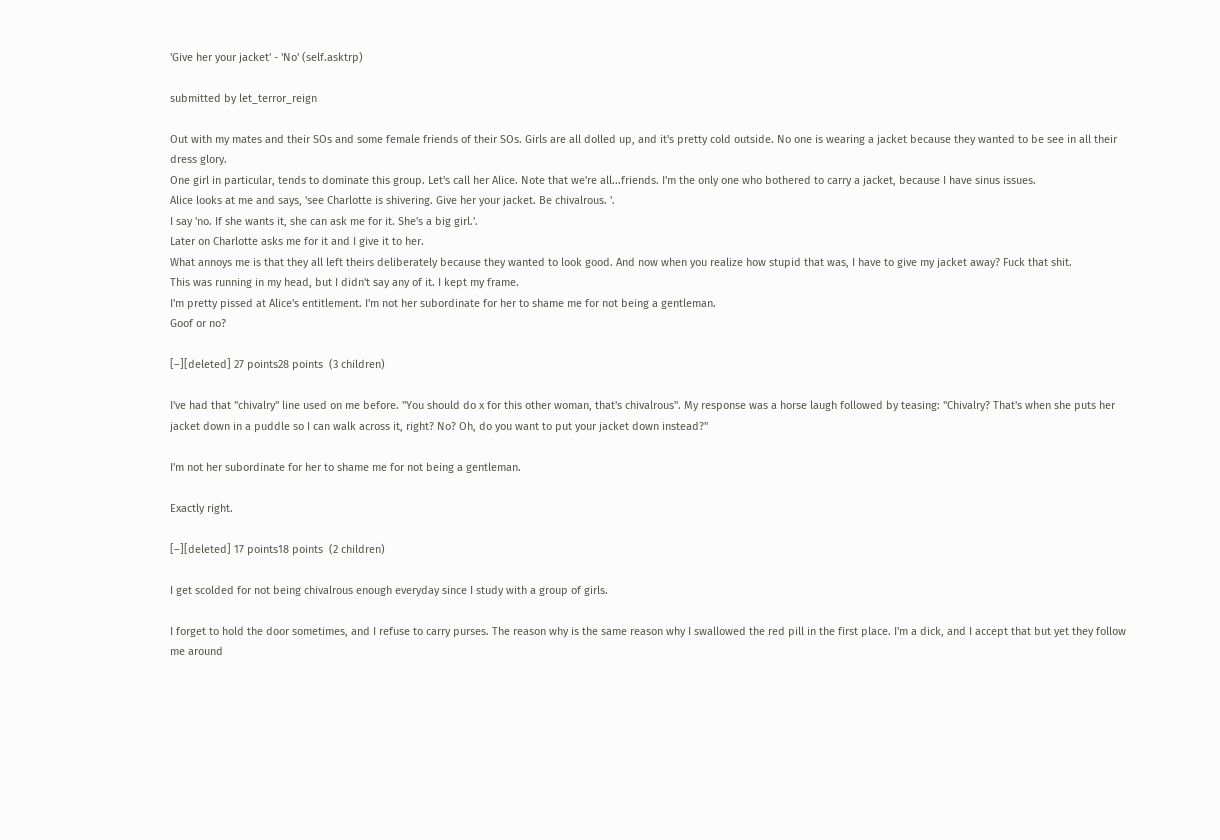'Give her your jacket' - 'No' (self.asktrp)

submitted by let_terror_reign

Out with my mates and their SOs and some female friends of their SOs. Girls are all dolled up, and it's pretty cold outside. No one is wearing a jacket because they wanted to be see in all their dress glory.
One girl in particular, tends to dominate this group. Let's call her Alice. Note that we're all...friends. I'm the only one who bothered to carry a jacket, because I have sinus issues.
Alice looks at me and says, 'see Charlotte is shivering. Give her your jacket. Be chivalrous. '.
I say 'no. If she wants it, she can ask me for it. She's a big girl.'.
Later on Charlotte asks me for it and I give it to her.
What annoys me is that they all left theirs deliberately because they wanted to look good. And now when you realize how stupid that was, I have to give my jacket away? Fuck that shit.
This was running in my head, but I didn't say any of it. I kept my frame.
I'm pretty pissed at Alice's entitlement. I'm not her subordinate for her to shame me for not being a gentleman.
Goof or no?

[–][deleted] 27 points28 points  (3 children)

I've had that "chivalry" line used on me before. "You should do x for this other woman, that's chivalrous". My response was a horse laugh followed by teasing: "Chivalry? That's when she puts her jacket down in a puddle so I can walk across it, right? No? Oh, do you want to put your jacket down instead?"

I'm not her subordinate for her to shame me for not being a gentleman.

Exactly right.

[–][deleted] 17 points18 points  (2 children)

I get scolded for not being chivalrous enough everyday since I study with a group of girls.

I forget to hold the door sometimes, and I refuse to carry purses. The reason why is the same reason why I swallowed the red pill in the first place. I'm a dick, and I accept that but yet they follow me around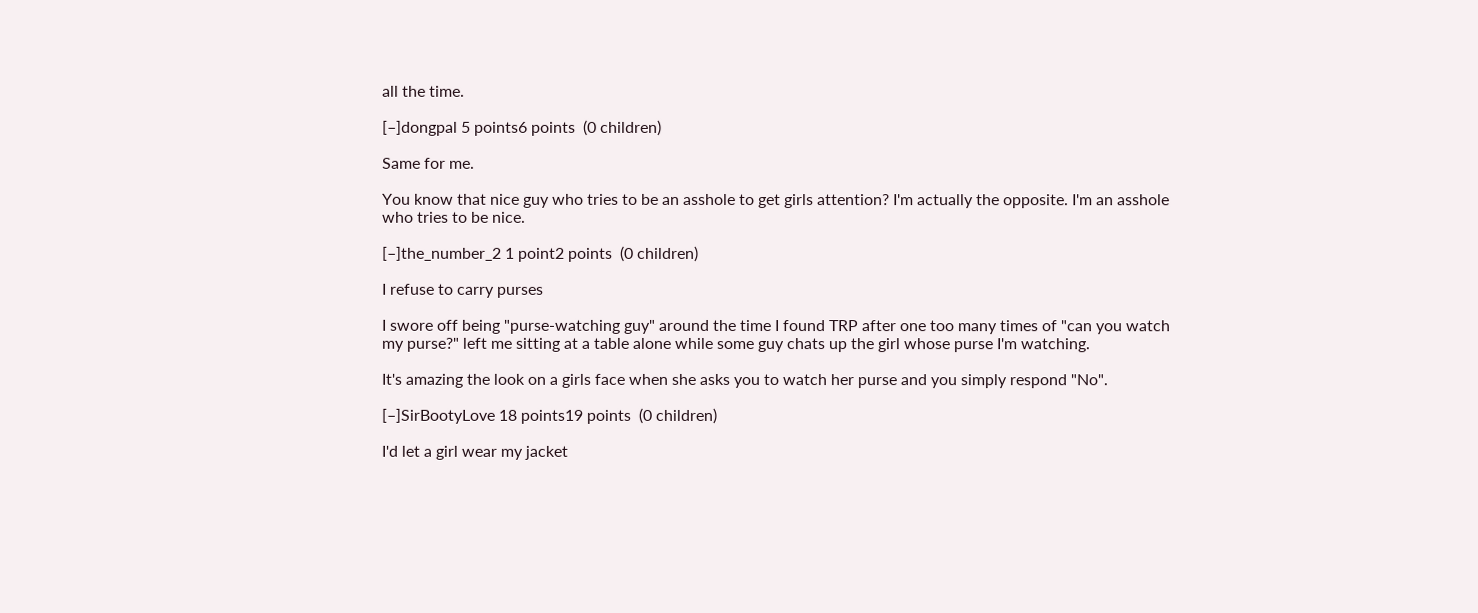all the time.

[–]dongpal 5 points6 points  (0 children)

Same for me.

You know that nice guy who tries to be an asshole to get girls attention? I'm actually the opposite. I'm an asshole who tries to be nice.

[–]the_number_2 1 point2 points  (0 children)

I refuse to carry purses

I swore off being "purse-watching guy" around the time I found TRP after one too many times of "can you watch my purse?" left me sitting at a table alone while some guy chats up the girl whose purse I'm watching.

It's amazing the look on a girls face when she asks you to watch her purse and you simply respond "No".

[–]SirBootyLove 18 points19 points  (0 children)

I'd let a girl wear my jacket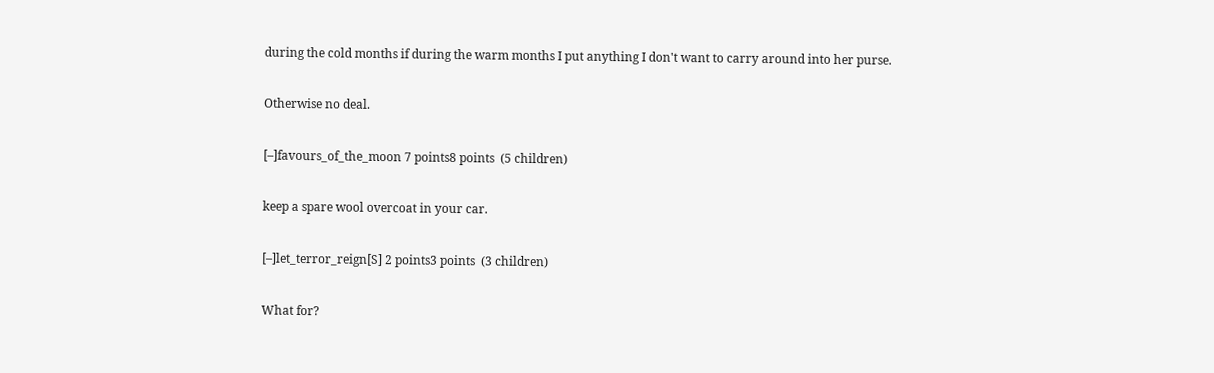during the cold months if during the warm months I put anything I don't want to carry around into her purse.

Otherwise no deal.

[–]favours_of_the_moon 7 points8 points  (5 children)

keep a spare wool overcoat in your car.

[–]let_terror_reign[S] 2 points3 points  (3 children)

What for?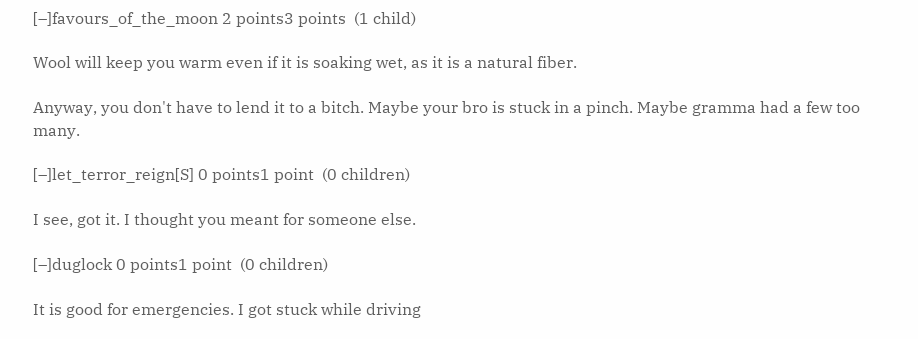[–]favours_of_the_moon 2 points3 points  (1 child)

Wool will keep you warm even if it is soaking wet, as it is a natural fiber.

Anyway, you don't have to lend it to a bitch. Maybe your bro is stuck in a pinch. Maybe gramma had a few too many.

[–]let_terror_reign[S] 0 points1 point  (0 children)

I see, got it. I thought you meant for someone else.

[–]duglock 0 points1 point  (0 children)

It is good for emergencies. I got stuck while driving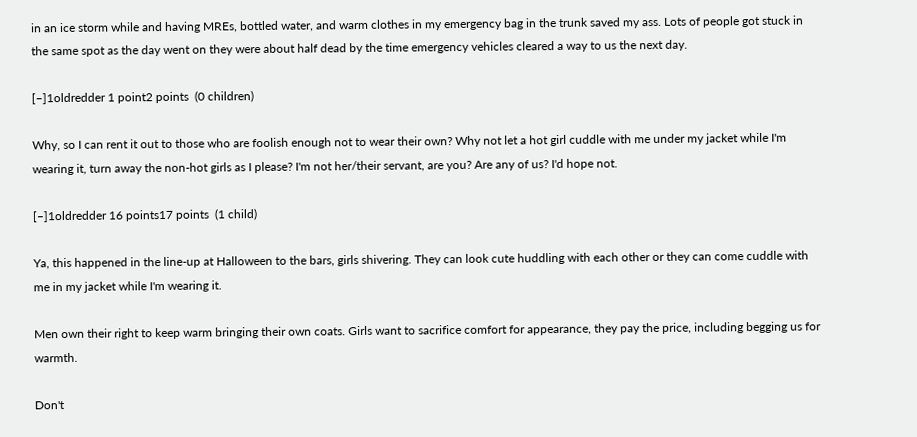in an ice storm while and having MREs, bottled water, and warm clothes in my emergency bag in the trunk saved my ass. Lots of people got stuck in the same spot as the day went on they were about half dead by the time emergency vehicles cleared a way to us the next day.

[–]1oldredder 1 point2 points  (0 children)

Why, so I can rent it out to those who are foolish enough not to wear their own? Why not let a hot girl cuddle with me under my jacket while I'm wearing it, turn away the non-hot girls as I please? I'm not her/their servant, are you? Are any of us? I'd hope not.

[–]1oldredder 16 points17 points  (1 child)

Ya, this happened in the line-up at Halloween to the bars, girls shivering. They can look cute huddling with each other or they can come cuddle with me in my jacket while I'm wearing it.

Men own their right to keep warm bringing their own coats. Girls want to sacrifice comfort for appearance, they pay the price, including begging us for warmth.

Don't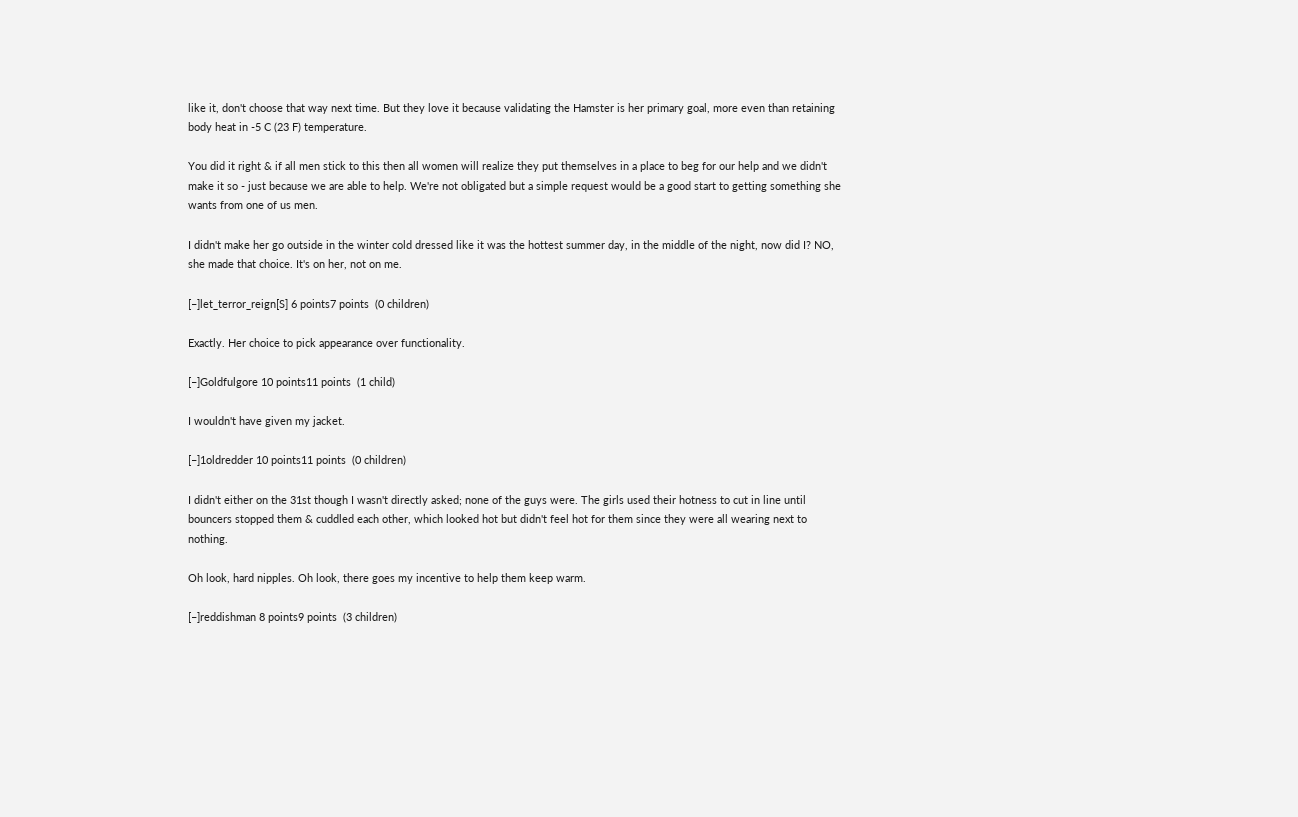like it, don't choose that way next time. But they love it because validating the Hamster is her primary goal, more even than retaining body heat in -5 C (23 F) temperature.

You did it right & if all men stick to this then all women will realize they put themselves in a place to beg for our help and we didn't make it so - just because we are able to help. We're not obligated but a simple request would be a good start to getting something she wants from one of us men.

I didn't make her go outside in the winter cold dressed like it was the hottest summer day, in the middle of the night, now did I? NO, she made that choice. It's on her, not on me.

[–]let_terror_reign[S] 6 points7 points  (0 children)

Exactly. Her choice to pick appearance over functionality.

[–]Goldfulgore 10 points11 points  (1 child)

I wouldn't have given my jacket.

[–]1oldredder 10 points11 points  (0 children)

I didn't either on the 31st though I wasn't directly asked; none of the guys were. The girls used their hotness to cut in line until bouncers stopped them & cuddled each other, which looked hot but didn't feel hot for them since they were all wearing next to nothing.

Oh look, hard nipples. Oh look, there goes my incentive to help them keep warm.

[–]reddishman 8 points9 points  (3 children)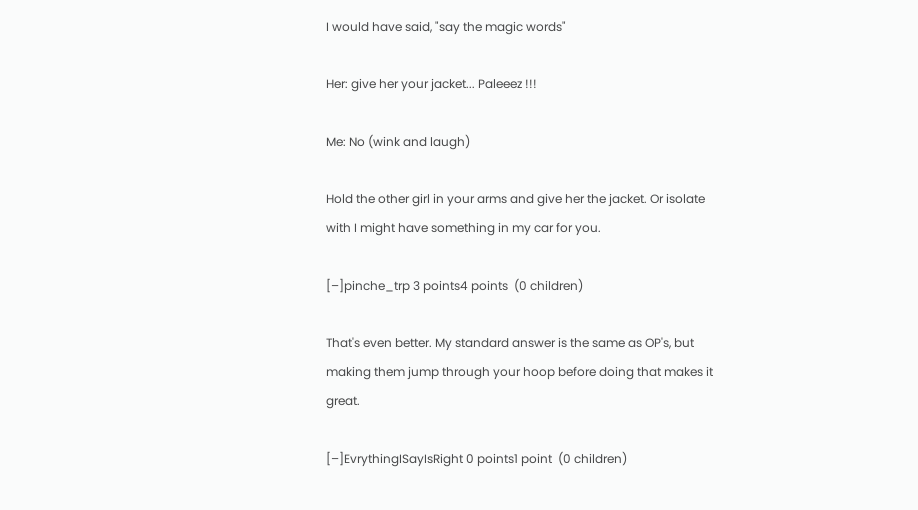I would have said, "say the magic words"

Her: give her your jacket... Paleeez !!!

Me: No (wink and laugh)

Hold the other girl in your arms and give her the jacket. Or isolate with I might have something in my car for you.

[–]pinche_trp 3 points4 points  (0 children)

That's even better. My standard answer is the same as OP's, but making them jump through your hoop before doing that makes it great.

[–]EvrythingISayIsRight 0 points1 point  (0 children)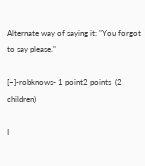Alternate way of saying it: "You forgot to say please."

[–]-robknows- 1 point2 points  (2 children)

I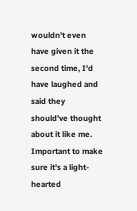wouldn't even have given it the second time, I'd have laughed and said they should've thought about it like me. Important to make sure it's a light-hearted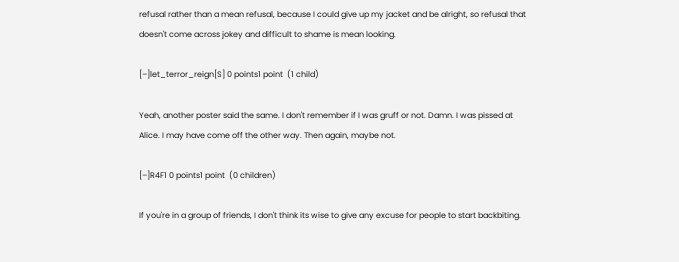refusal rather than a mean refusal, because I could give up my jacket and be alright, so refusal that doesn't come across jokey and difficult to shame is mean looking.

[–]let_terror_reign[S] 0 points1 point  (1 child)

Yeah, another poster said the same. I don't remember if I was gruff or not. Damn. I was pissed at Alice. I may have come off the other way. Then again, maybe not.

[–]R4F1 0 points1 point  (0 children)

If you're in a group of friends, I don't think its wise to give any excuse for people to start backbiting.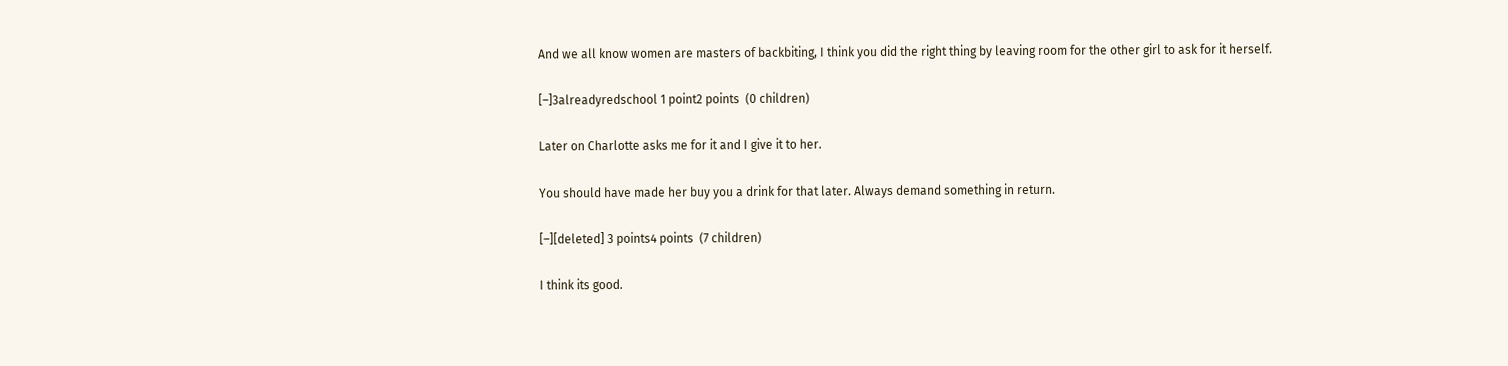And we all know women are masters of backbiting, I think you did the right thing by leaving room for the other girl to ask for it herself.

[–]3alreadyredschool 1 point2 points  (0 children)

Later on Charlotte asks me for it and I give it to her.

You should have made her buy you a drink for that later. Always demand something in return.

[–][deleted] 3 points4 points  (7 children)

I think its good.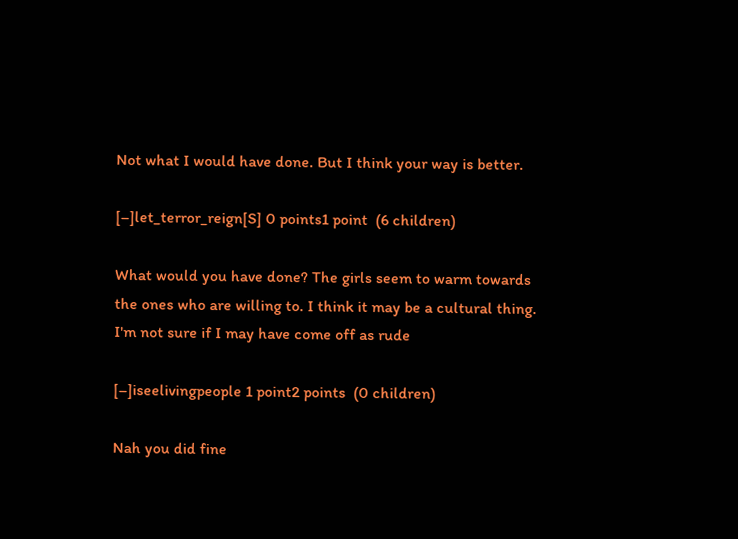Not what I would have done. But I think your way is better.

[–]let_terror_reign[S] 0 points1 point  (6 children)

What would you have done? The girls seem to warm towards the ones who are willing to. I think it may be a cultural thing. I'm not sure if I may have come off as rude

[–]iseelivingpeople 1 point2 points  (0 children)

Nah you did fine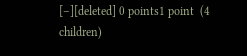[–][deleted] 0 points1 point  (4 children)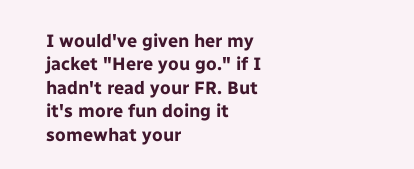I would've given her my jacket "Here you go." if I hadn't read your FR. But it's more fun doing it somewhat your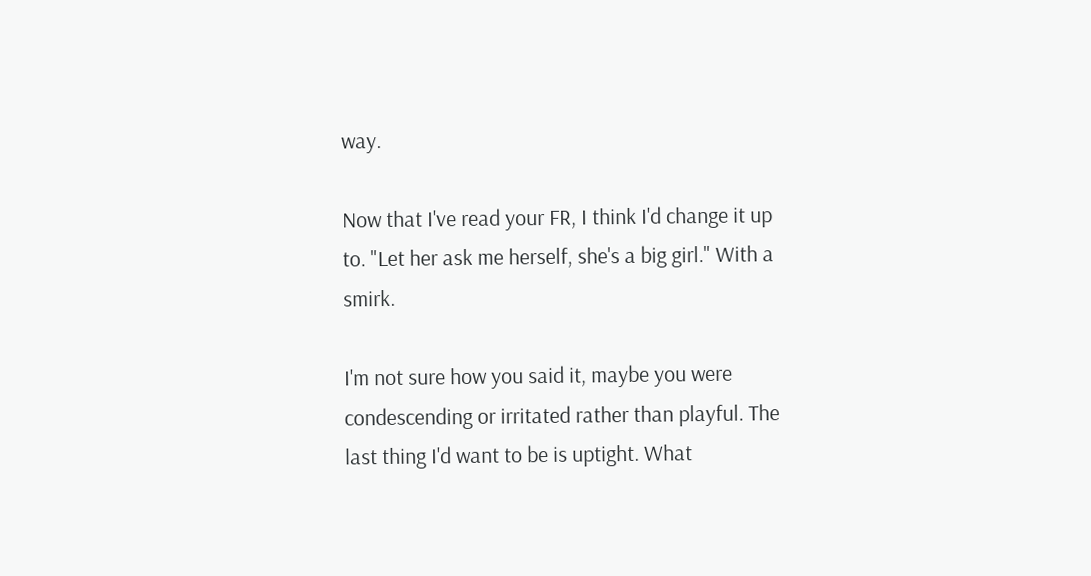way.

Now that I've read your FR, I think I'd change it up to. "Let her ask me herself, she's a big girl." With a smirk.

I'm not sure how you said it, maybe you were condescending or irritated rather than playful. The last thing I'd want to be is uptight. What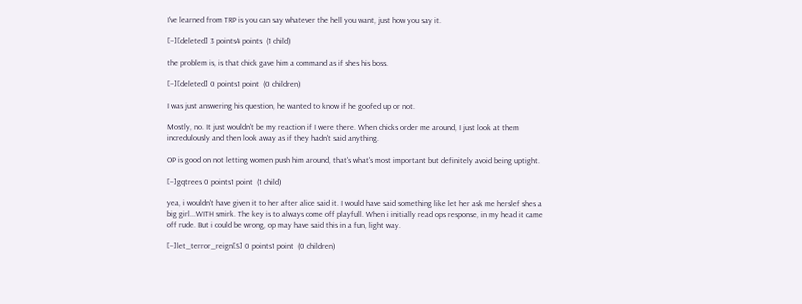I've learned from TRP is you can say whatever the hell you want, just how you say it.

[–][deleted] 3 points4 points  (1 child)

the problem is, is that chick gave him a command as if shes his boss.

[–][deleted] 0 points1 point  (0 children)

I was just answering his question, he wanted to know if he goofed up or not.

Mostly, no. It just wouldn't be my reaction if I were there. When chicks order me around, I just look at them incredulously and then look away as if they hadn't said anything.

OP is good on not letting women push him around, that's what's most important but definitely avoid being uptight.

[–]gqtrees 0 points1 point  (1 child)

yea, i wouldn't have given it to her after alice said it. I would have said something like let her ask me herslef shes a big girl...WITH smirk. The key is to always come off playfull. When i initially read ops response, in my head it came off rude. But i could be wrong, op may have said this in a fun, light way.

[–]let_terror_reign[S] 0 points1 point  (0 children)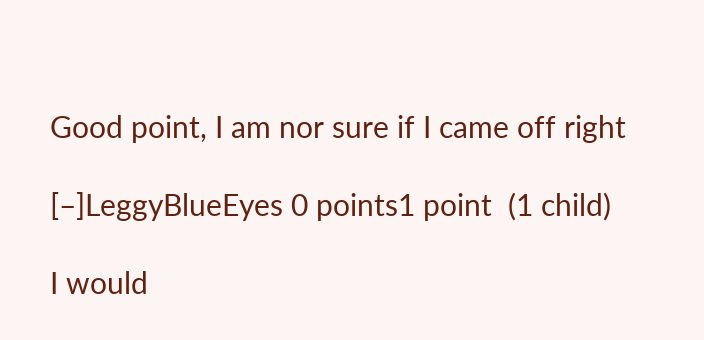Good point, I am nor sure if I came off right

[–]LeggyBlueEyes 0 points1 point  (1 child)

I would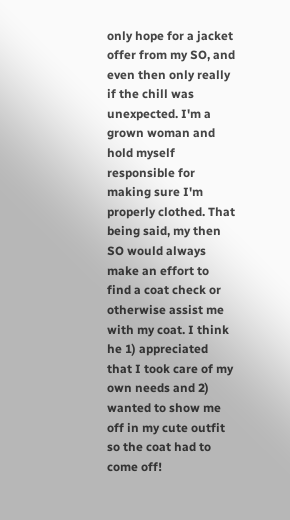only hope for a jacket offer from my SO, and even then only really if the chill was unexpected. I'm a grown woman and hold myself responsible for making sure I'm properly clothed. That being said, my then SO would always make an effort to find a coat check or otherwise assist me with my coat. I think he 1) appreciated that I took care of my own needs and 2) wanted to show me off in my cute outfit so the coat had to come off!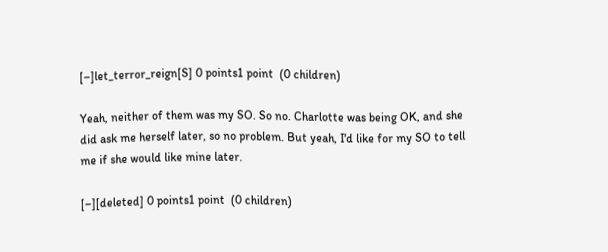[–]let_terror_reign[S] 0 points1 point  (0 children)

Yeah, neither of them was my SO. So no. Charlotte was being OK, and she did ask me herself later, so no problem. But yeah, I'd like for my SO to tell me if she would like mine later.

[–][deleted] 0 points1 point  (0 children)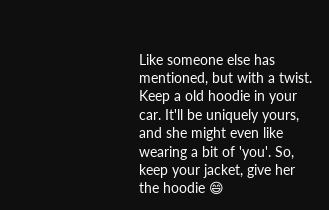Like someone else has mentioned, but with a twist. Keep a old hoodie in your car. It'll be uniquely yours, and she might even like wearing a bit of 'you'. So, keep your jacket, give her the hoodie 😄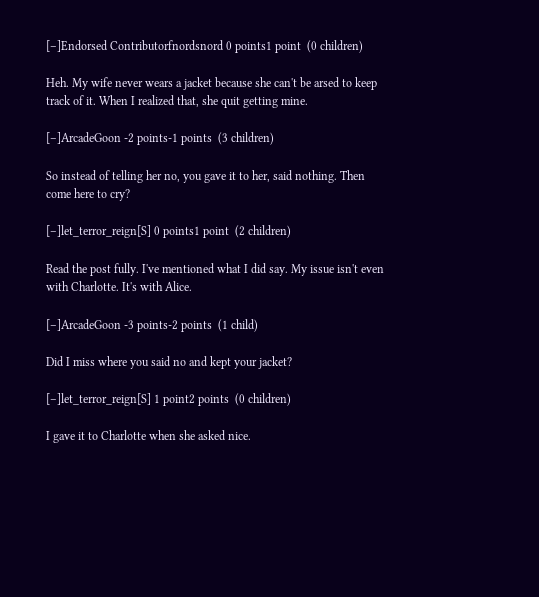[–]Endorsed Contributorfnordsnord 0 points1 point  (0 children)

Heh. My wife never wears a jacket because she can't be arsed to keep track of it. When I realized that, she quit getting mine.

[–]ArcadeGoon -2 points-1 points  (3 children)

So instead of telling her no, you gave it to her, said nothing. Then come here to cry?

[–]let_terror_reign[S] 0 points1 point  (2 children)

Read the post fully. I've mentioned what I did say. My issue isn't even with Charlotte. It's with Alice.

[–]ArcadeGoon -3 points-2 points  (1 child)

Did I miss where you said no and kept your jacket?

[–]let_terror_reign[S] 1 point2 points  (0 children)

I gave it to Charlotte when she asked nice.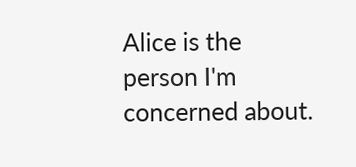Alice is the person I'm concerned about.